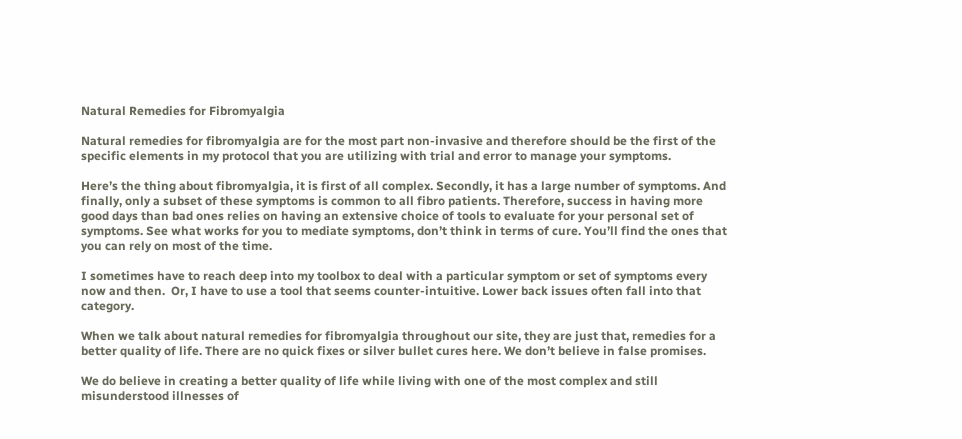Natural Remedies for Fibromyalgia

Natural remedies for fibromyalgia are for the most part non-invasive and therefore should be the first of the specific elements in my protocol that you are utilizing with trial and error to manage your symptoms.

Here’s the thing about fibromyalgia, it is first of all complex. Secondly, it has a large number of symptoms. And finally, only a subset of these symptoms is common to all fibro patients. Therefore, success in having more good days than bad ones relies on having an extensive choice of tools to evaluate for your personal set of symptoms. See what works for you to mediate symptoms, don’t think in terms of cure. You’ll find the ones that you can rely on most of the time.

I sometimes have to reach deep into my toolbox to deal with a particular symptom or set of symptoms every now and then.  Or, I have to use a tool that seems counter-intuitive. Lower back issues often fall into that category.

When we talk about natural remedies for fibromyalgia throughout our site, they are just that, remedies for a better quality of life. There are no quick fixes or silver bullet cures here. We don’t believe in false promises.

We do believe in creating a better quality of life while living with one of the most complex and still misunderstood illnesses of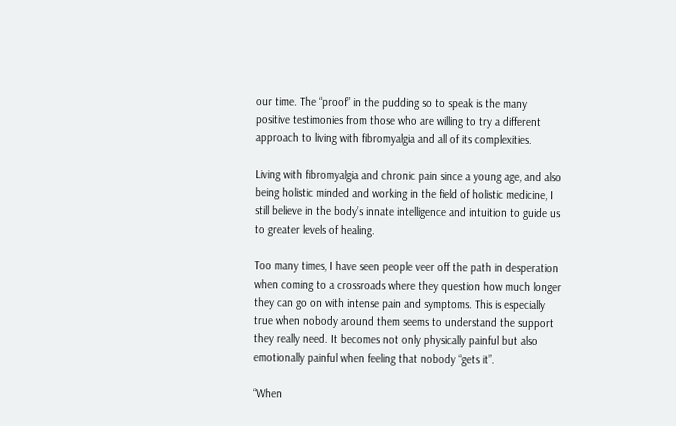our time. The “proof” in the pudding so to speak is the many positive testimonies from those who are willing to try a different approach to living with fibromyalgia and all of its complexities.

Living with fibromyalgia and chronic pain since a young age, and also being holistic minded and working in the field of holistic medicine, I still believe in the body’s innate intelligence and intuition to guide us to greater levels of healing.

Too many times, I have seen people veer off the path in desperation when coming to a crossroads where they question how much longer they can go on with intense pain and symptoms. This is especially true when nobody around them seems to understand the support they really need. It becomes not only physically painful but also emotionally painful when feeling that nobody “gets it”.

“When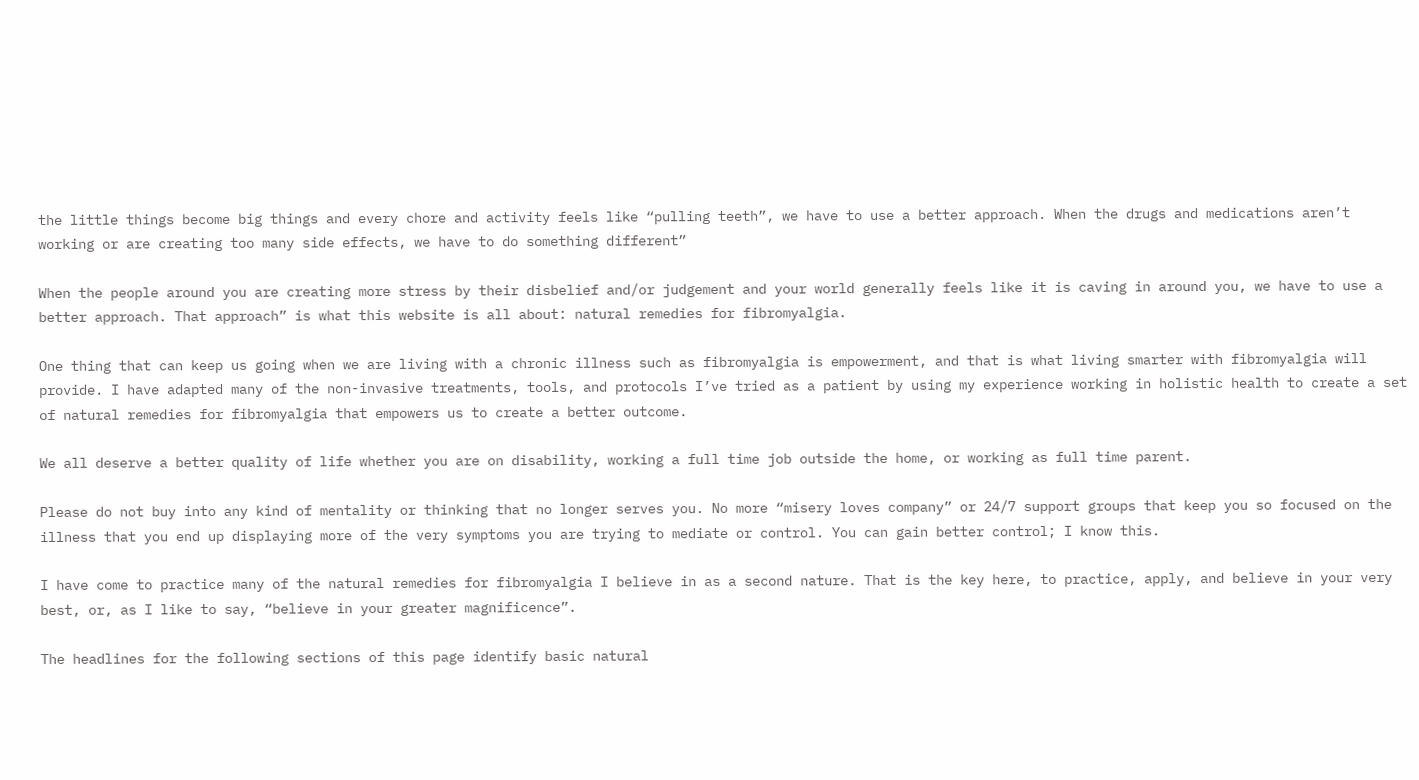the little things become big things and every chore and activity feels like “pulling teeth”, we have to use a better approach. When the drugs and medications aren’t working or are creating too many side effects, we have to do something different”

When the people around you are creating more stress by their disbelief and/or judgement and your world generally feels like it is caving in around you, we have to use a better approach. That approach” is what this website is all about: natural remedies for fibromyalgia.

One thing that can keep us going when we are living with a chronic illness such as fibromyalgia is empowerment, and that is what living smarter with fibromyalgia will provide. I have adapted many of the non-invasive treatments, tools, and protocols I’ve tried as a patient by using my experience working in holistic health to create a set of natural remedies for fibromyalgia that empowers us to create a better outcome.

We all deserve a better quality of life whether you are on disability, working a full time job outside the home, or working as full time parent.

Please do not buy into any kind of mentality or thinking that no longer serves you. No more “misery loves company” or 24/7 support groups that keep you so focused on the illness that you end up displaying more of the very symptoms you are trying to mediate or control. You can gain better control; I know this.

I have come to practice many of the natural remedies for fibromyalgia I believe in as a second nature. That is the key here, to practice, apply, and believe in your very best, or, as I like to say, “believe in your greater magnificence”.

The headlines for the following sections of this page identify basic natural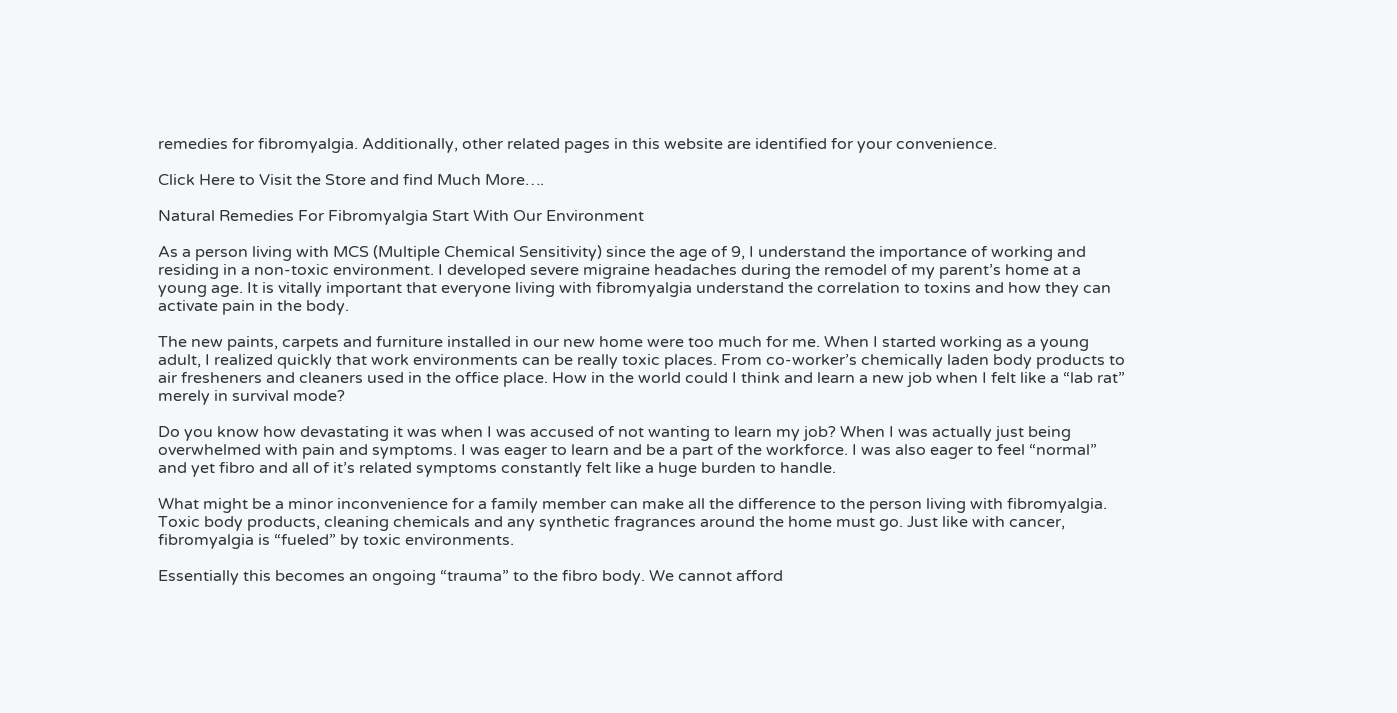remedies for fibromyalgia. Additionally, other related pages in this website are identified for your convenience.

Click Here to Visit the Store and find Much More….

Natural Remedies For Fibromyalgia Start With Our Environment

As a person living with MCS (Multiple Chemical Sensitivity) since the age of 9, I understand the importance of working and residing in a non-toxic environment. I developed severe migraine headaches during the remodel of my parent’s home at a young age. It is vitally important that everyone living with fibromyalgia understand the correlation to toxins and how they can activate pain in the body.

The new paints, carpets and furniture installed in our new home were too much for me. When I started working as a young adult, I realized quickly that work environments can be really toxic places. From co-worker’s chemically laden body products to air fresheners and cleaners used in the office place. How in the world could I think and learn a new job when I felt like a “lab rat” merely in survival mode?

Do you know how devastating it was when I was accused of not wanting to learn my job? When I was actually just being overwhelmed with pain and symptoms. I was eager to learn and be a part of the workforce. I was also eager to feel “normal” and yet fibro and all of it’s related symptoms constantly felt like a huge burden to handle.

What might be a minor inconvenience for a family member can make all the difference to the person living with fibromyalgia.  Toxic body products, cleaning chemicals and any synthetic fragrances around the home must go. Just like with cancer, fibromyalgia is “fueled” by toxic environments.

Essentially this becomes an ongoing “trauma” to the fibro body. We cannot afford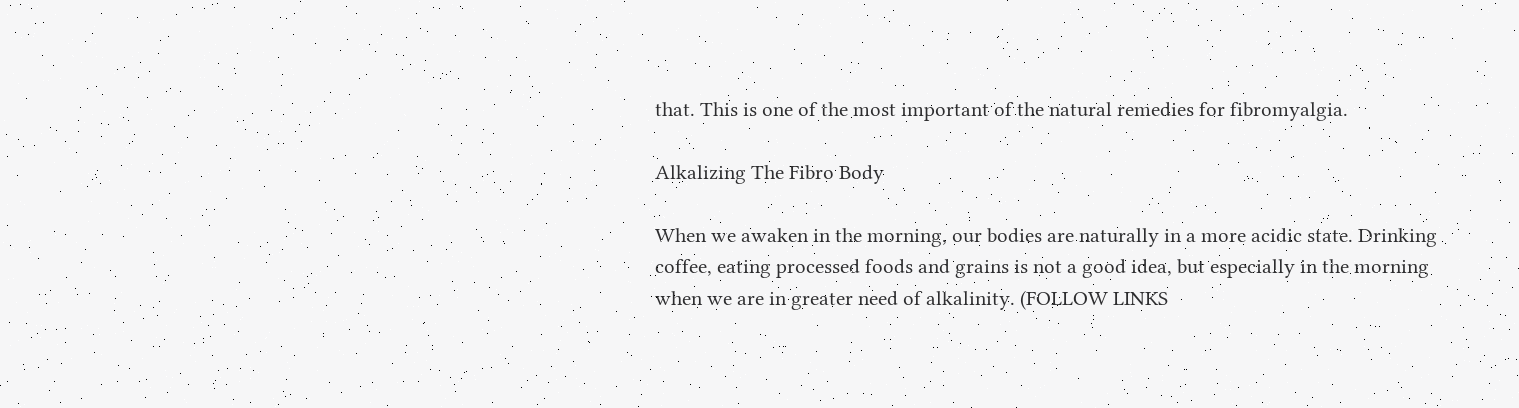that. This is one of the most important of the natural remedies for fibromyalgia.

Alkalizing The Fibro Body

When we awaken in the morning, our bodies are naturally in a more acidic state. Drinking coffee, eating processed foods and grains is not a good idea, but especially in the morning when we are in greater need of alkalinity. (FOLLOW LINKS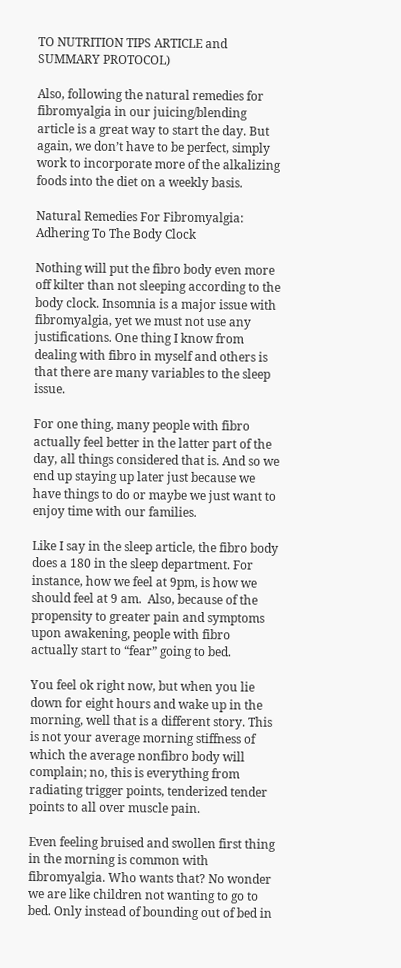TO NUTRITION TIPS ARTICLE and SUMMARY PROTOCOL)

Also, following the natural remedies for fibromyalgia in our juicing/blending article is a great way to start the day. But again, we don’t have to be perfect, simply work to incorporate more of the alkalizing foods into the diet on a weekly basis.

Natural Remedies For Fibromyalgia: Adhering To The Body Clock

Nothing will put the fibro body even more off kilter than not sleeping according to the body clock. Insomnia is a major issue with fibromyalgia, yet we must not use any justifications. One thing I know from dealing with fibro in myself and others is that there are many variables to the sleep issue.

For one thing, many people with fibro actually feel better in the latter part of the day, all things considered that is. And so we end up staying up later just because we have things to do or maybe we just want to enjoy time with our families.

Like I say in the sleep article, the fibro body does a 180 in the sleep department. For instance, how we feel at 9pm, is how we should feel at 9 am.  Also, because of the propensity to greater pain and symptoms upon awakening, people with fibro actually start to “fear” going to bed.

You feel ok right now, but when you lie down for eight hours and wake up in the morning, well that is a different story. This is not your average morning stiffness of which the average nonfibro body will complain; no, this is everything from radiating trigger points, tenderized tender points to all over muscle pain.

Even feeling bruised and swollen first thing in the morning is common with fibromyalgia. Who wants that? No wonder we are like children not wanting to go to bed. Only instead of bounding out of bed in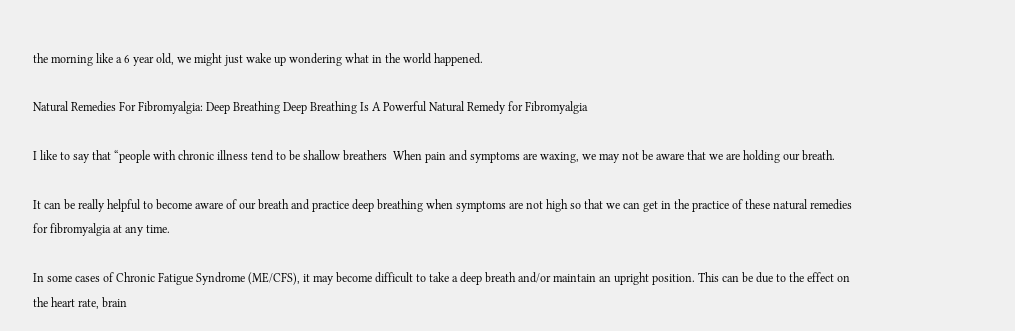the morning like a 6 year old, we might just wake up wondering what in the world happened.

Natural Remedies For Fibromyalgia: Deep Breathing Deep Breathing Is A Powerful Natural Remedy for Fibromyalgia

I like to say that “people with chronic illness tend to be shallow breathers  When pain and symptoms are waxing, we may not be aware that we are holding our breath.

It can be really helpful to become aware of our breath and practice deep breathing when symptoms are not high so that we can get in the practice of these natural remedies for fibromyalgia at any time.

In some cases of Chronic Fatigue Syndrome (ME/CFS), it may become difficult to take a deep breath and/or maintain an upright position. This can be due to the effect on the heart rate, brain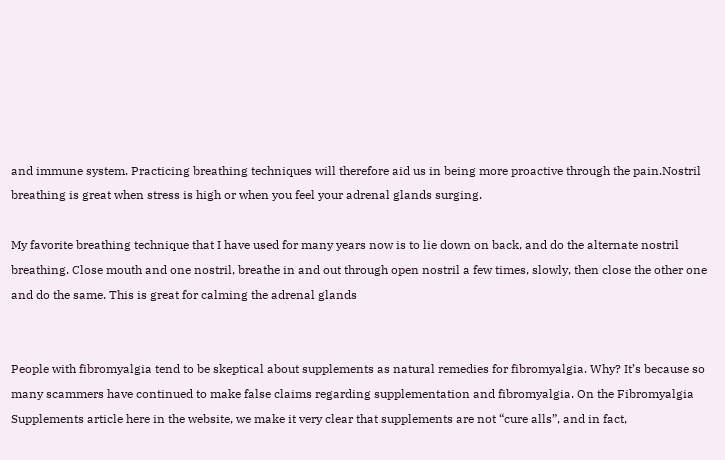and immune system. Practicing breathing techniques will therefore aid us in being more proactive through the pain.Nostril breathing is great when stress is high or when you feel your adrenal glands surging.

My favorite breathing technique that I have used for many years now is to lie down on back, and do the alternate nostril breathing. Close mouth and one nostril, breathe in and out through open nostril a few times, slowly, then close the other one and do the same. This is great for calming the adrenal glands


People with fibromyalgia tend to be skeptical about supplements as natural remedies for fibromyalgia. Why? It’s because so many scammers have continued to make false claims regarding supplementation and fibromyalgia. On the Fibromyalgia Supplements article here in the website, we make it very clear that supplements are not “cure alls”, and in fact,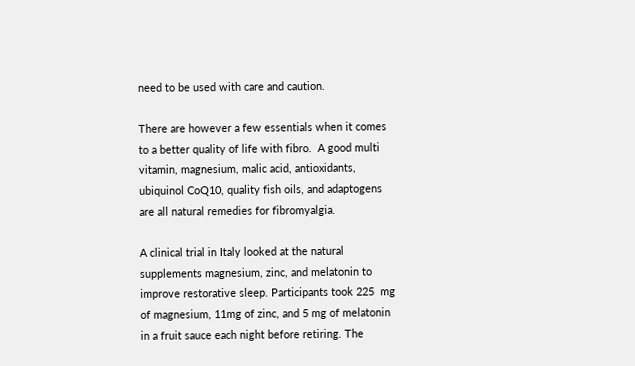need to be used with care and caution.

There are however a few essentials when it comes to a better quality of life with fibro.  A good multi vitamin, magnesium, malic acid, antioxidants, ubiquinol CoQ10, quality fish oils, and adaptogens are all natural remedies for fibromyalgia.

A clinical trial in Italy looked at the natural supplements magnesium, zinc, and melatonin to improve restorative sleep. Participants took 225  mg of magnesium, 11mg of zinc, and 5 mg of melatonin in a fruit sauce each night before retiring. The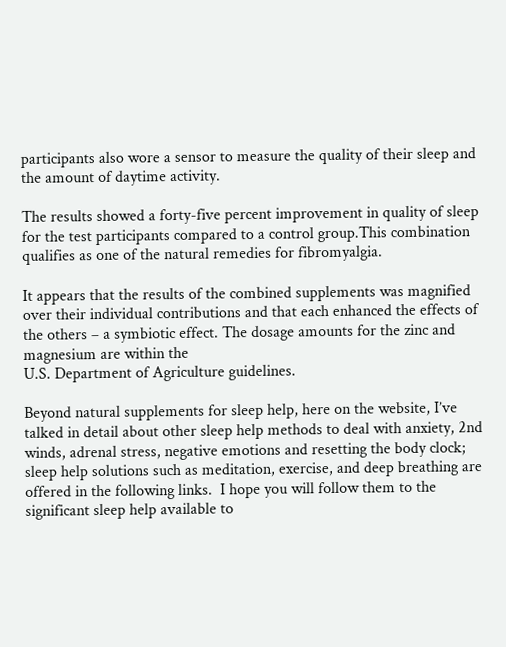participants also wore a sensor to measure the quality of their sleep and the amount of daytime activity.

The results showed a forty-five percent improvement in quality of sleep for the test participants compared to a control group.This combination qualifies as one of the natural remedies for fibromyalgia.

It appears that the results of the combined supplements was magnified over their individual contributions and that each enhanced the effects of the others – a symbiotic effect. The dosage amounts for the zinc and magnesium are within the
U.S. Department of Agriculture guidelines.

Beyond natural supplements for sleep help, here on the website, I’ve talked in detail about other sleep help methods to deal with anxiety, 2nd winds, adrenal stress, negative emotions and resetting the body clock; sleep help solutions such as meditation, exercise, and deep breathing are offered in the following links.  I hope you will follow them to the significant sleep help available to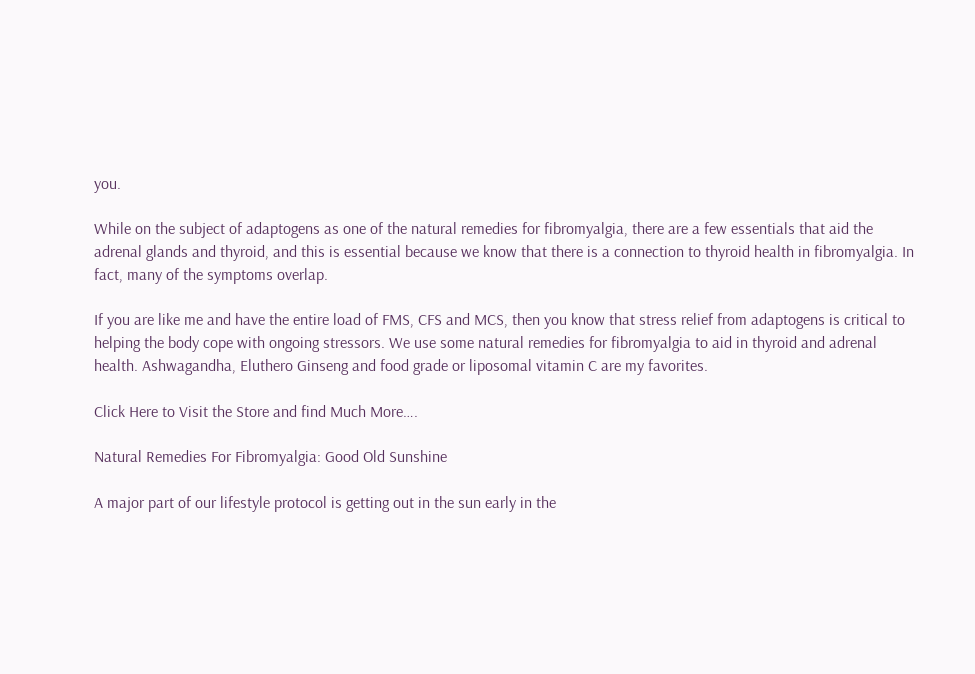you.

While on the subject of adaptogens as one of the natural remedies for fibromyalgia, there are a few essentials that aid the adrenal glands and thyroid, and this is essential because we know that there is a connection to thyroid health in fibromyalgia. In fact, many of the symptoms overlap.

If you are like me and have the entire load of FMS, CFS and MCS, then you know that stress relief from adaptogens is critical to helping the body cope with ongoing stressors. We use some natural remedies for fibromyalgia to aid in thyroid and adrenal health. Ashwagandha, Eluthero Ginseng and food grade or liposomal vitamin C are my favorites.

Click Here to Visit the Store and find Much More….

Natural Remedies For Fibromyalgia: Good Old Sunshine

A major part of our lifestyle protocol is getting out in the sun early in the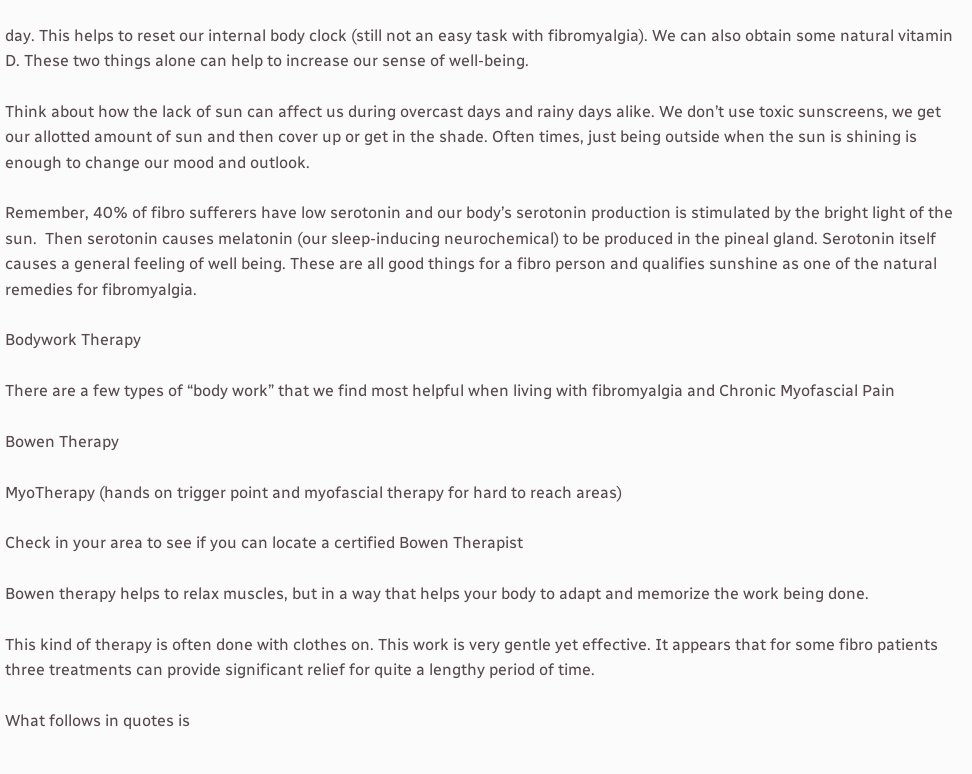day. This helps to reset our internal body clock (still not an easy task with fibromyalgia). We can also obtain some natural vitamin D. These two things alone can help to increase our sense of well-being.

Think about how the lack of sun can affect us during overcast days and rainy days alike. We don’t use toxic sunscreens, we get our allotted amount of sun and then cover up or get in the shade. Often times, just being outside when the sun is shining is enough to change our mood and outlook.

Remember, 40% of fibro sufferers have low serotonin and our body’s serotonin production is stimulated by the bright light of the sun.  Then serotonin causes melatonin (our sleep-inducing neurochemical) to be produced in the pineal gland. Serotonin itself causes a general feeling of well being. These are all good things for a fibro person and qualifies sunshine as one of the natural remedies for fibromyalgia.

Bodywork Therapy

There are a few types of “body work” that we find most helpful when living with fibromyalgia and Chronic Myofascial Pain

Bowen Therapy

MyoTherapy (hands on trigger point and myofascial therapy for hard to reach areas)

Check in your area to see if you can locate a certified Bowen Therapist

Bowen therapy helps to relax muscles, but in a way that helps your body to adapt and memorize the work being done.

This kind of therapy is often done with clothes on. This work is very gentle yet effective. It appears that for some fibro patients three treatments can provide significant relief for quite a lengthy period of time.

What follows in quotes is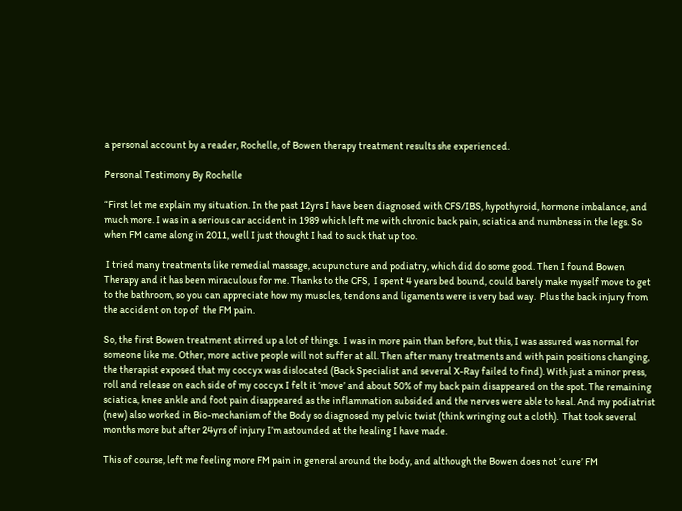a personal account by a reader, Rochelle, of Bowen therapy treatment results she experienced.

Personal Testimony By Rochelle

“First let me explain my situation. In the past 12yrs I have been diagnosed with CFS/IBS, hypothyroid, hormone imbalance, and much more. I was in a serious car accident in 1989 which left me with chronic back pain, sciatica and numbness in the legs. So when FM came along in 2011, well I just thought I had to suck that up too.

 I tried many treatments like remedial massage, acupuncture and podiatry, which did do some good. Then I found Bowen Therapy and it has been miraculous for me. Thanks to the CFS,  I spent 4 years bed bound, could barely make myself move to get to the bathroom, so you can appreciate how my muscles, tendons and ligaments were is very bad way.  Plus the back injury from the accident on top of  the FM pain.

So, the first Bowen treatment stirred up a lot of things.  I was in more pain than before, but this, I was assured was normal for someone like me. Other, more active people will not suffer at all. Then after many treatments and with pain positions changing, the therapist exposed that my coccyx was dislocated (Back Specialist and several X-Ray failed to find). With just a minor press, roll and release on each side of my coccyx I felt it ‘move’ and about 50% of my back pain disappeared on the spot. The remaining sciatica, knee ankle and foot pain disappeared as the inflammation subsided and the nerves were able to heal. And my podiatrist (new) also worked in Bio-mechanism of the Body so diagnosed my pelvic twist (think wringing out a cloth).  That took several months more but after 24yrs of injury I’m astounded at the healing I have made.

This of course, left me feeling more FM pain in general around the body, and although the Bowen does not ‘cure’ FM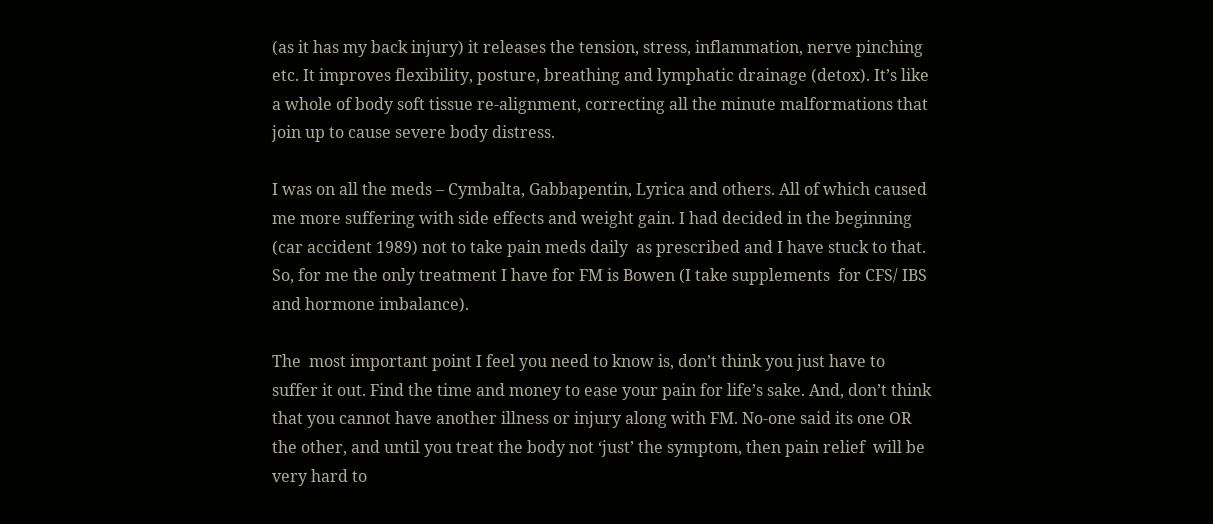(as it has my back injury) it releases the tension, stress, inflammation, nerve pinching etc. It improves flexibility, posture, breathing and lymphatic drainage (detox). It’s like a whole of body soft tissue re-alignment, correcting all the minute malformations that join up to cause severe body distress.

I was on all the meds – Cymbalta, Gabbapentin, Lyrica and others. All of which caused me more suffering with side effects and weight gain. I had decided in the beginning (car accident 1989) not to take pain meds daily  as prescribed and I have stuck to that. So, for me the only treatment I have for FM is Bowen (I take supplements  for CFS/ IBS and hormone imbalance).

The  most important point I feel you need to know is, don’t think you just have to suffer it out. Find the time and money to ease your pain for life’s sake. And, don’t think that you cannot have another illness or injury along with FM. No-one said its one OR the other, and until you treat the body not ‘just’ the symptom, then pain relief  will be very hard to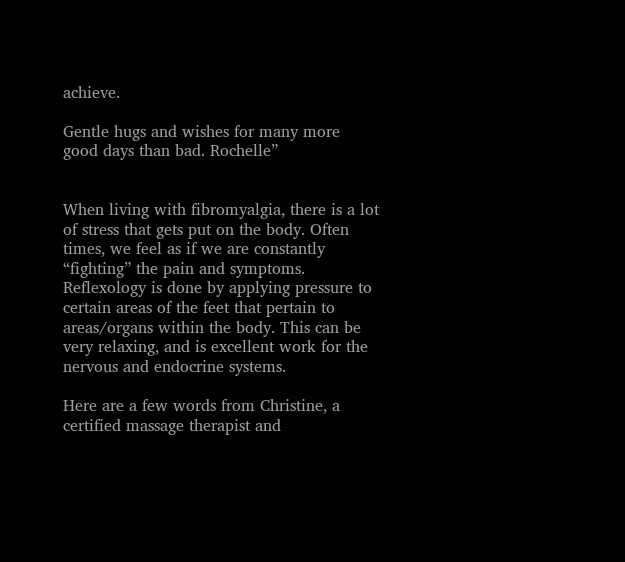achieve.

Gentle hugs and wishes for many more good days than bad. Rochelle”


When living with fibromyalgia, there is a lot of stress that gets put on the body. Often times, we feel as if we are constantly “fighting” the pain and symptoms. Reflexology is done by applying pressure to certain areas of the feet that pertain to areas/organs within the body. This can be very relaxing, and is excellent work for the nervous and endocrine systems.

Here are a few words from Christine, a certified massage therapist and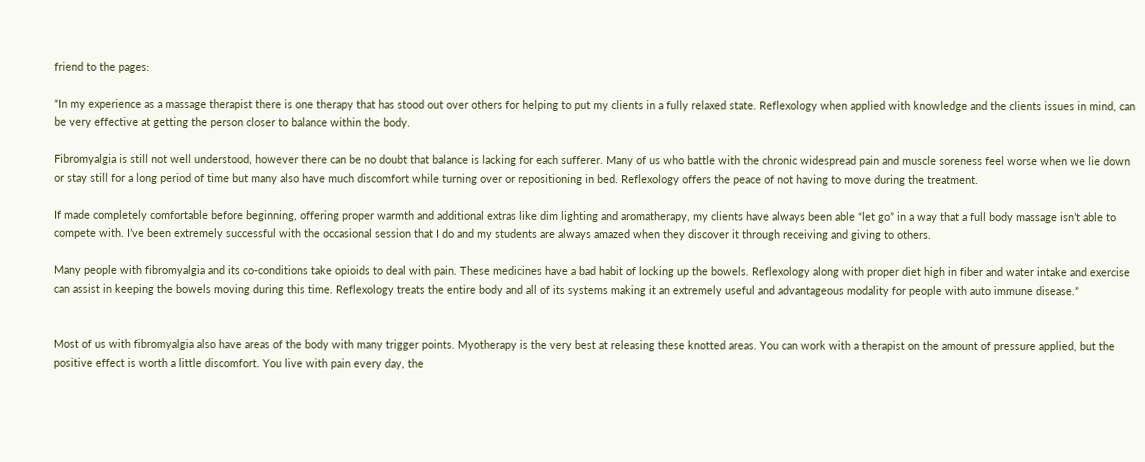friend to the pages:

“In my experience as a massage therapist there is one therapy that has stood out over others for helping to put my clients in a fully relaxed state. Reflexology when applied with knowledge and the clients issues in mind, can be very effective at getting the person closer to balance within the body.

Fibromyalgia is still not well understood, however there can be no doubt that balance is lacking for each sufferer. Many of us who battle with the chronic widespread pain and muscle soreness feel worse when we lie down or stay still for a long period of time but many also have much discomfort while turning over or repositioning in bed. Reflexology offers the peace of not having to move during the treatment.

If made completely comfortable before beginning, offering proper warmth and additional extras like dim lighting and aromatherapy, my clients have always been able “let go” in a way that a full body massage isn’t able to compete with. I’ve been extremely successful with the occasional session that I do and my students are always amazed when they discover it through receiving and giving to others.

Many people with fibromyalgia and its co-conditions take opioids to deal with pain. These medicines have a bad habit of locking up the bowels. Reflexology along with proper diet high in fiber and water intake and exercise can assist in keeping the bowels moving during this time. Reflexology treats the entire body and all of its systems making it an extremely useful and advantageous modality for people with auto immune disease.”


Most of us with fibromyalgia also have areas of the body with many trigger points. Myotherapy is the very best at releasing these knotted areas. You can work with a therapist on the amount of pressure applied, but the positive effect is worth a little discomfort. You live with pain every day, the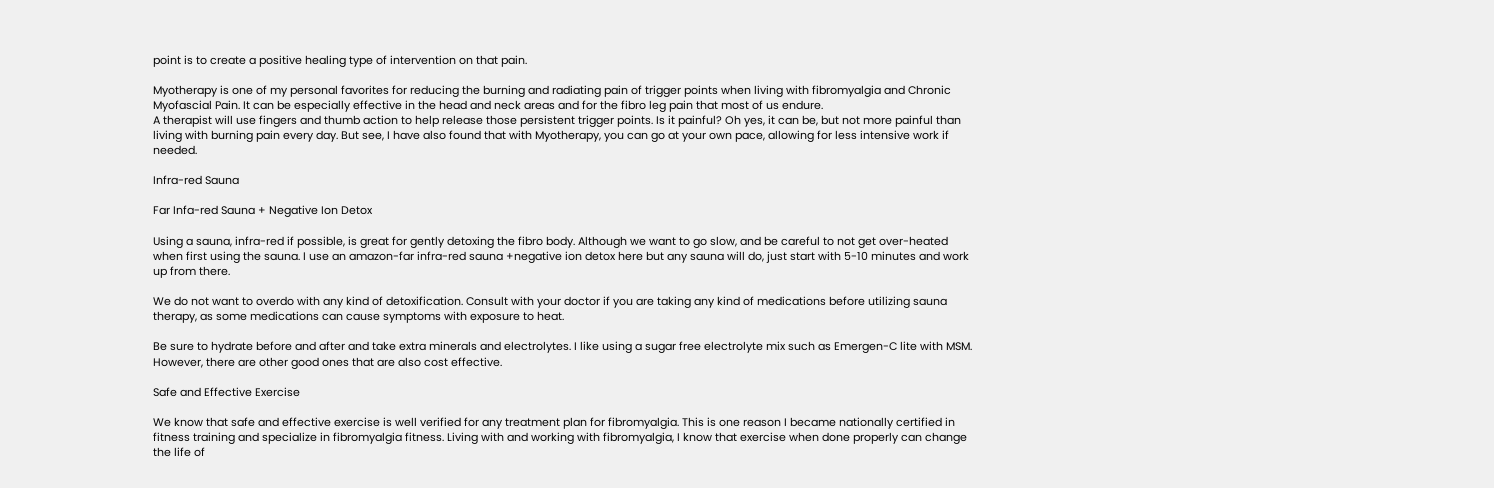point is to create a positive healing type of intervention on that pain.

Myotherapy is one of my personal favorites for reducing the burning and radiating pain of trigger points when living with fibromyalgia and Chronic Myofascial Pain. It can be especially effective in the head and neck areas and for the fibro leg pain that most of us endure.
A therapist will use fingers and thumb action to help release those persistent trigger points. Is it painful? Oh yes, it can be, but not more painful than living with burning pain every day. But see, I have also found that with Myotherapy, you can go at your own pace, allowing for less intensive work if needed.

Infra-red Sauna

Far Infa-red Sauna + Negative Ion Detox

Using a sauna, infra-red if possible, is great for gently detoxing the fibro body. Although we want to go slow, and be careful to not get over-heated when first using the sauna. I use an amazon-far infra-red sauna +negative ion detox here but any sauna will do, just start with 5-10 minutes and work up from there.

We do not want to overdo with any kind of detoxification. Consult with your doctor if you are taking any kind of medications before utilizing sauna therapy, as some medications can cause symptoms with exposure to heat.

Be sure to hydrate before and after and take extra minerals and electrolytes. I like using a sugar free electrolyte mix such as Emergen-C lite with MSM. However, there are other good ones that are also cost effective.

Safe and Effective Exercise

We know that safe and effective exercise is well verified for any treatment plan for fibromyalgia. This is one reason I became nationally certified in fitness training and specialize in fibromyalgia fitness. Living with and working with fibromyalgia, I know that exercise when done properly can change the life of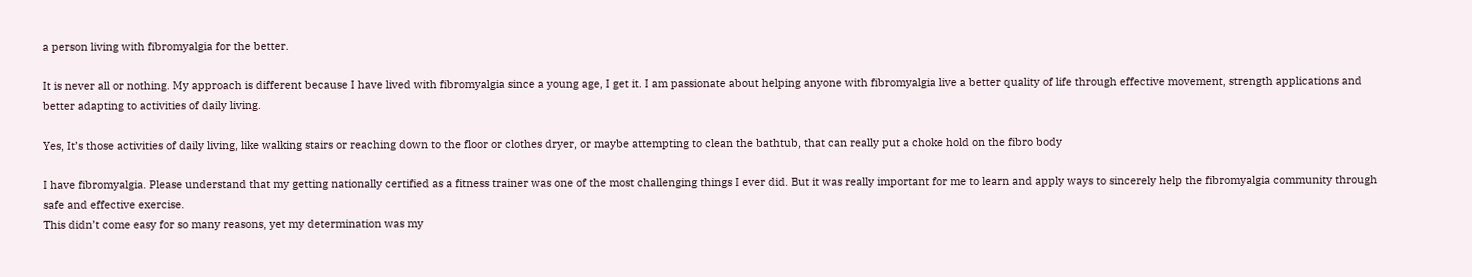a person living with fibromyalgia for the better.

It is never all or nothing. My approach is different because I have lived with fibromyalgia since a young age, I get it. I am passionate about helping anyone with fibromyalgia live a better quality of life through effective movement, strength applications and better adapting to activities of daily living.

Yes, It’s those activities of daily living, like walking stairs or reaching down to the floor or clothes dryer, or maybe attempting to clean the bathtub, that can really put a choke hold on the fibro body

I have fibromyalgia. Please understand that my getting nationally certified as a fitness trainer was one of the most challenging things I ever did. But it was really important for me to learn and apply ways to sincerely help the fibromyalgia community through safe and effective exercise.
This didn’t come easy for so many reasons, yet my determination was my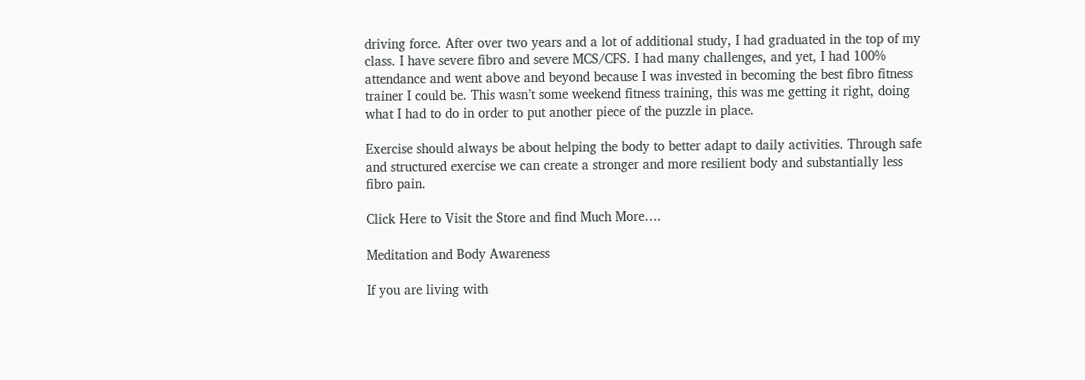driving force. After over two years and a lot of additional study, I had graduated in the top of my class. I have severe fibro and severe MCS/CFS. I had many challenges, and yet, I had 100% attendance and went above and beyond because I was invested in becoming the best fibro fitness trainer I could be. This wasn’t some weekend fitness training, this was me getting it right, doing what I had to do in order to put another piece of the puzzle in place.

Exercise should always be about helping the body to better adapt to daily activities. Through safe and structured exercise we can create a stronger and more resilient body and substantially less fibro pain.

Click Here to Visit the Store and find Much More….

Meditation and Body Awareness

If you are living with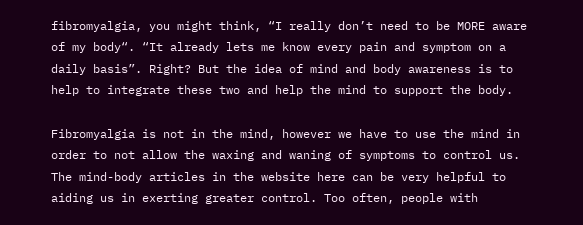fibromyalgia, you might think, “I really don’t need to be MORE aware of my body“. “It already lets me know every pain and symptom on a daily basis”. Right? But the idea of mind and body awareness is to help to integrate these two and help the mind to support the body.

Fibromyalgia is not in the mind, however we have to use the mind in order to not allow the waxing and waning of symptoms to control us. The mind-body articles in the website here can be very helpful to aiding us in exerting greater control. Too often, people with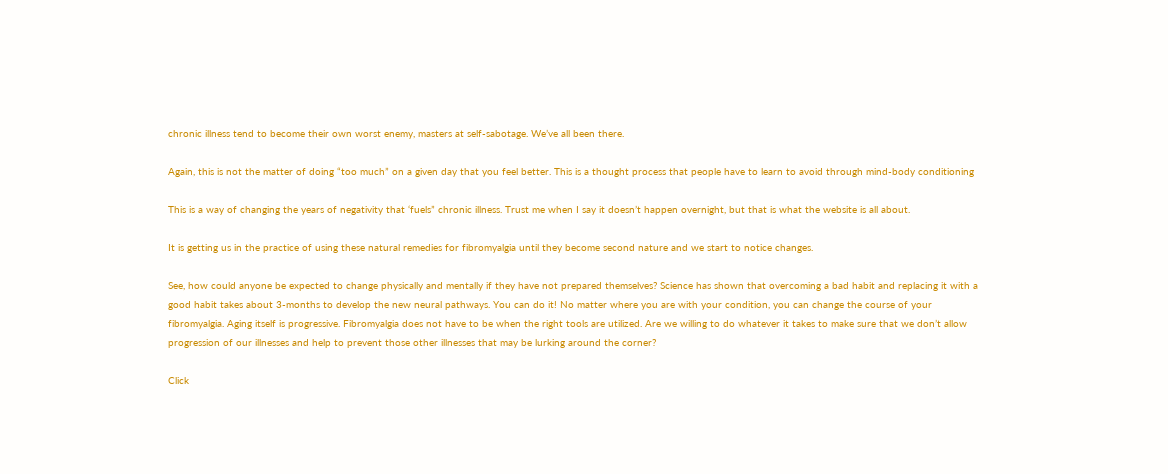chronic illness tend to become their own worst enemy, masters at self-sabotage. We’ve all been there.

Again, this is not the matter of doing “too much” on a given day that you feel better. This is a thought process that people have to learn to avoid through mind-body conditioning

This is a way of changing the years of negativity that ‘fuels” chronic illness. Trust me when I say it doesn’t happen overnight, but that is what the website is all about.

It is getting us in the practice of using these natural remedies for fibromyalgia until they become second nature and we start to notice changes.

See, how could anyone be expected to change physically and mentally if they have not prepared themselves? Science has shown that overcoming a bad habit and replacing it with a good habit takes about 3-months to develop the new neural pathways. You can do it! No matter where you are with your condition, you can change the course of your fibromyalgia. Aging itself is progressive. Fibromyalgia does not have to be when the right tools are utilized. Are we willing to do whatever it takes to make sure that we don’t allow progression of our illnesses and help to prevent those other illnesses that may be lurking around the corner?

Click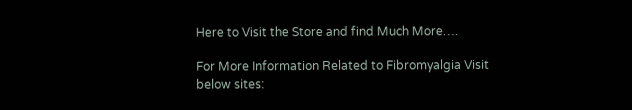Here to Visit the Store and find Much More….

For More Information Related to Fibromyalgia Visit below sites: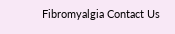Fibromyalgia Contact Us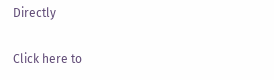Directly

Click here to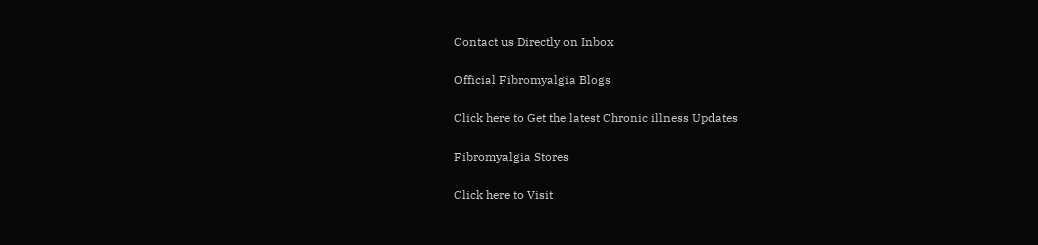Contact us Directly on Inbox

Official Fibromyalgia Blogs

Click here to Get the latest Chronic illness Updates

Fibromyalgia Stores

Click here to Visit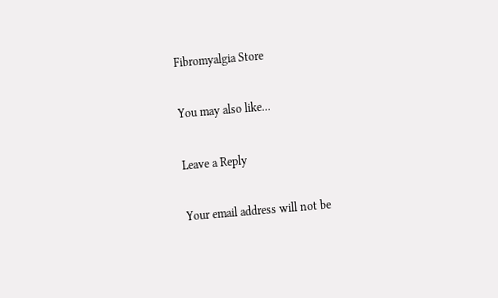Fibromyalgia Store

You may also like...

Leave a Reply

Your email address will not be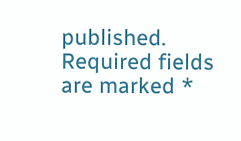published. Required fields are marked *